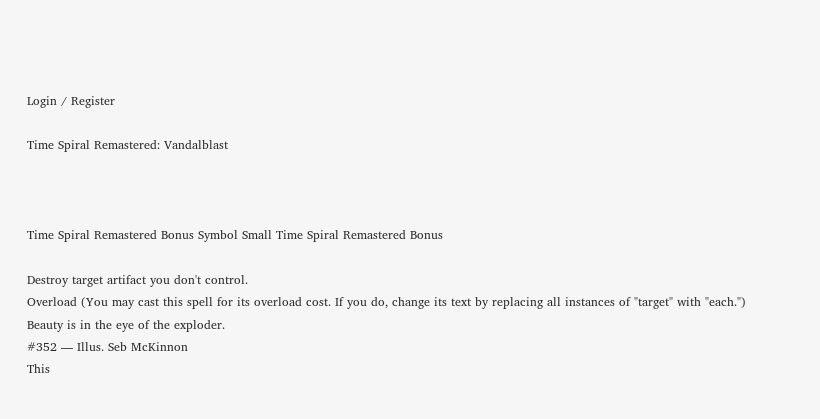Login / Register

Time Spiral Remastered: Vandalblast



Time Spiral Remastered Bonus Symbol Small Time Spiral Remastered Bonus

Destroy target artifact you don't control.
Overload (You may cast this spell for its overload cost. If you do, change its text by replacing all instances of "target" with "each.")
Beauty is in the eye of the exploder.
#352 — Illus. Seb McKinnon
This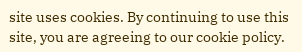site uses cookies. By continuing to use this site, you are agreeing to our cookie policy.